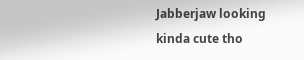Jabberjaw looking kinda cute tho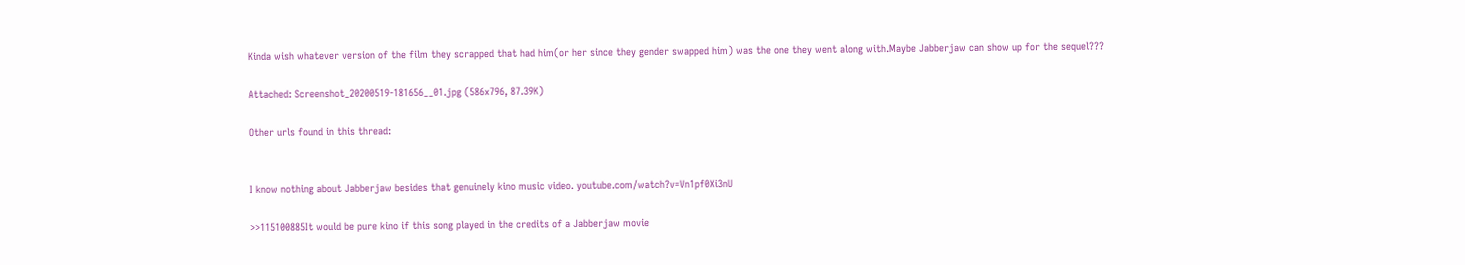Kinda wish whatever version of the film they scrapped that had him(or her since they gender swapped him) was the one they went along with.Maybe Jabberjaw can show up for the sequel???

Attached: Screenshot_20200519-181656__01.jpg (586x796, 87.39K)

Other urls found in this thread:


I know nothing about Jabberjaw besides that genuinely kino music video. youtube.com/watch?v=Vn1pf0Xi3nU

>>115100885It would be pure kino if this song played in the credits of a Jabberjaw movie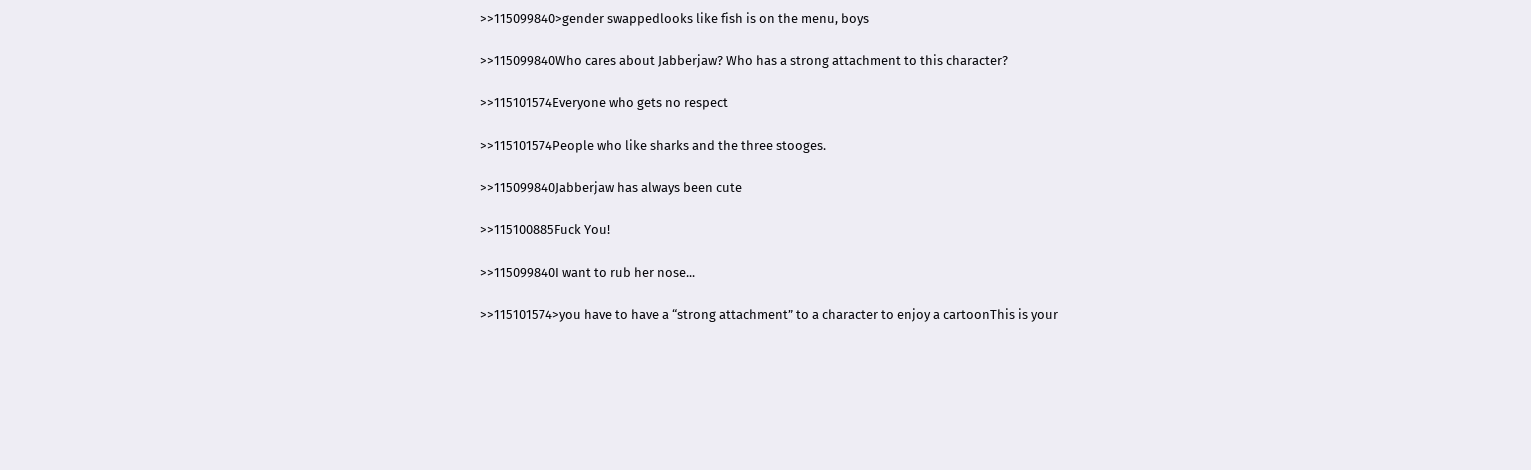>>115099840>gender swappedlooks like fish is on the menu, boys

>>115099840Who cares about Jabberjaw? Who has a strong attachment to this character?

>>115101574Everyone who gets no respect

>>115101574People who like sharks and the three stooges.

>>115099840Jabberjaw has always been cute

>>115100885Fuck You!

>>115099840I want to rub her nose...

>>115101574>you have to have a “strong attachment” to a character to enjoy a cartoonThis is your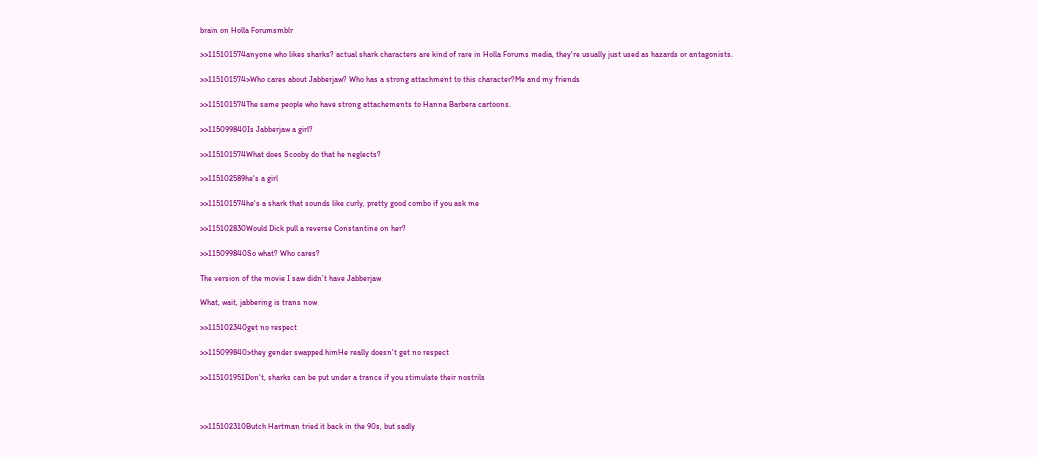brain on Holla Forumsmblr

>>115101574anyone who likes sharks? actual shark characters are kind of rare in Holla Forums media, they're usually just used as hazards or antagonists.

>>115101574>Who cares about Jabberjaw? Who has a strong attachment to this character?Me and my friends

>>115101574The same people who have strong attachements to Hanna Barbera cartoons.

>>115099840Is Jabberjaw a girl?

>>115101574What does Scooby do that he neglects?

>>115102589he's a girl

>>115101574he's a shark that sounds like curly, pretty good combo if you ask me

>>115102830Would Dick pull a reverse Constantine on her?

>>115099840So what? Who cares?

The version of the movie I saw didn’t have Jabberjaw

What, wait, jabbering is trans now

>>115102340get no respect

>>115099840>they gender swapped himHe really doesn't get no respect

>>115101951Don't, sharks can be put under a trance if you stimulate their nostrils



>>115102310Butch Hartman tried it back in the 90s, but sadly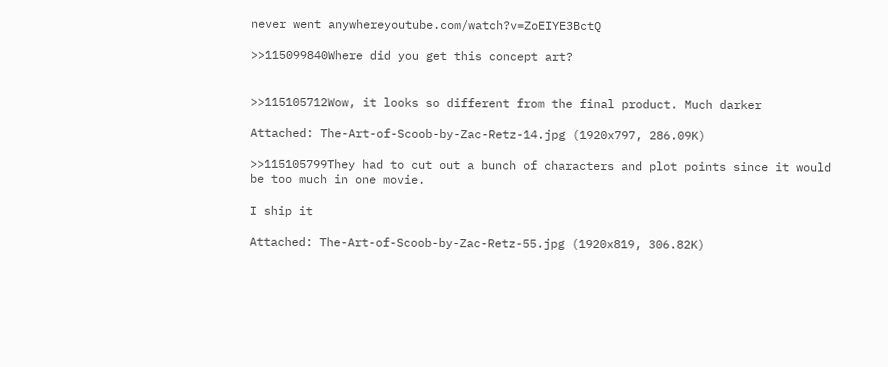never went anywhereyoutube.com/watch?v=ZoEIYE3BctQ

>>115099840Where did you get this concept art?


>>115105712Wow, it looks so different from the final product. Much darker

Attached: The-Art-of-Scoob-by-Zac-Retz-14.jpg (1920x797, 286.09K)

>>115105799They had to cut out a bunch of characters and plot points since it would be too much in one movie.

I ship it

Attached: The-Art-of-Scoob-by-Zac-Retz-55.jpg (1920x819, 306.82K)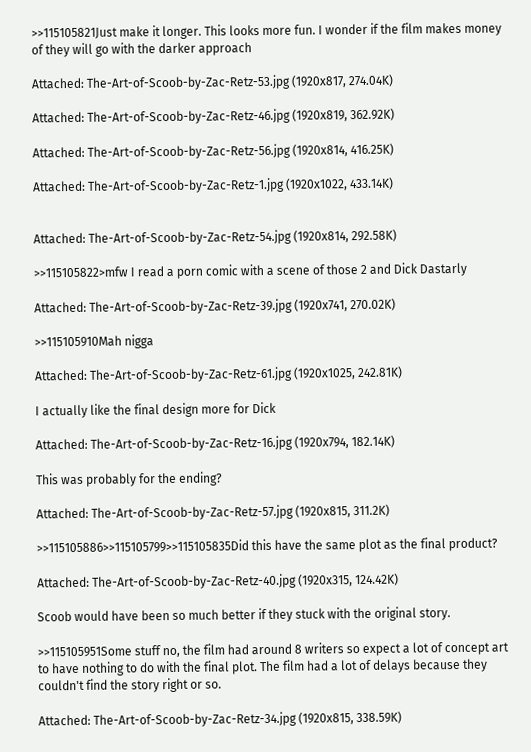>>115105821Just make it longer. This looks more fun. I wonder if the film makes money of they will go with the darker approach

Attached: The-Art-of-Scoob-by-Zac-Retz-53.jpg (1920x817, 274.04K)

Attached: The-Art-of-Scoob-by-Zac-Retz-46.jpg (1920x819, 362.92K)

Attached: The-Art-of-Scoob-by-Zac-Retz-56.jpg (1920x814, 416.25K)

Attached: The-Art-of-Scoob-by-Zac-Retz-1.jpg (1920x1022, 433.14K)


Attached: The-Art-of-Scoob-by-Zac-Retz-54.jpg (1920x814, 292.58K)

>>115105822>mfw I read a porn comic with a scene of those 2 and Dick Dastarly

Attached: The-Art-of-Scoob-by-Zac-Retz-39.jpg (1920x741, 270.02K)

>>115105910Mah nigga

Attached: The-Art-of-Scoob-by-Zac-Retz-61.jpg (1920x1025, 242.81K)

I actually like the final design more for Dick

Attached: The-Art-of-Scoob-by-Zac-Retz-16.jpg (1920x794, 182.14K)

This was probably for the ending?

Attached: The-Art-of-Scoob-by-Zac-Retz-57.jpg (1920x815, 311.2K)

>>115105886>>115105799>>115105835Did this have the same plot as the final product?

Attached: The-Art-of-Scoob-by-Zac-Retz-40.jpg (1920x315, 124.42K)

Scoob would have been so much better if they stuck with the original story.

>>115105951Some stuff no, the film had around 8 writers so expect a lot of concept art to have nothing to do with the final plot. The film had a lot of delays because they couldn't find the story right or so.

Attached: The-Art-of-Scoob-by-Zac-Retz-34.jpg (1920x815, 338.59K)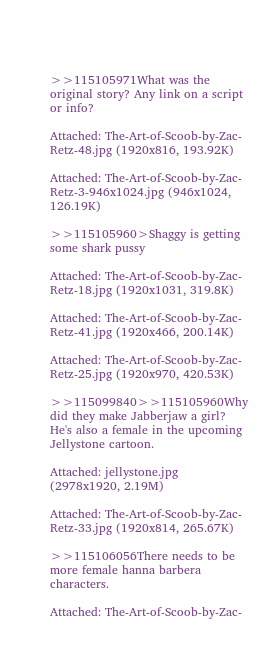>>115105971What was the original story? Any link on a script or info?

Attached: The-Art-of-Scoob-by-Zac-Retz-48.jpg (1920x816, 193.92K)

Attached: The-Art-of-Scoob-by-Zac-Retz-3-946x1024.jpg (946x1024, 126.19K)

>>115105960>Shaggy is getting some shark pussy

Attached: The-Art-of-Scoob-by-Zac-Retz-18.jpg (1920x1031, 319.8K)

Attached: The-Art-of-Scoob-by-Zac-Retz-41.jpg (1920x466, 200.14K)

Attached: The-Art-of-Scoob-by-Zac-Retz-25.jpg (1920x970, 420.53K)

>>115099840>>115105960Why did they make Jabberjaw a girl? He's also a female in the upcoming Jellystone cartoon.

Attached: jellystone.jpg (2978x1920, 2.19M)

Attached: The-Art-of-Scoob-by-Zac-Retz-33.jpg (1920x814, 265.67K)

>>115106056There needs to be more female hanna barbera characters.

Attached: The-Art-of-Scoob-by-Zac-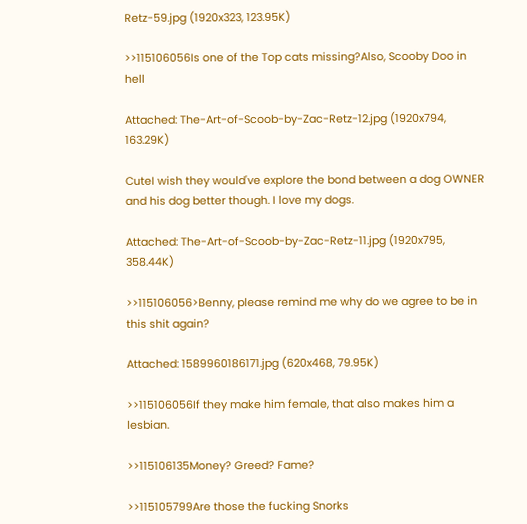Retz-59.jpg (1920x323, 123.95K)

>>115106056Is one of the Top cats missing?Also, Scooby Doo in hell

Attached: The-Art-of-Scoob-by-Zac-Retz-12.jpg (1920x794, 163.29K)

CuteI wish they would've explore the bond between a dog OWNER and his dog better though. I love my dogs.

Attached: The-Art-of-Scoob-by-Zac-Retz-11.jpg (1920x795, 358.44K)

>>115106056>Benny, please remind me why do we agree to be in this shit again?

Attached: 1589960186171.jpg (620x468, 79.95K)

>>115106056If they make him female, that also makes him a lesbian.

>>115106135Money? Greed? Fame?

>>115105799Are those the fucking Snorks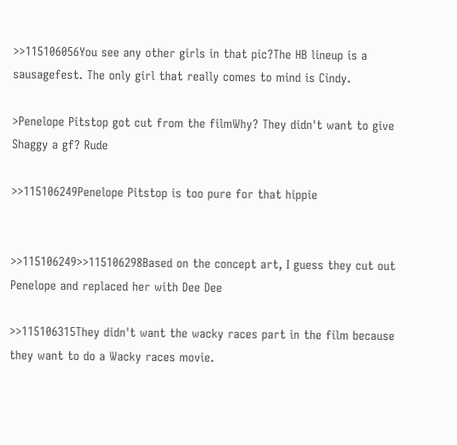>>115106056You see any other girls in that pic?The HB lineup is a sausagefest. The only girl that really comes to mind is Cindy.

>Penelope Pitstop got cut from the filmWhy? They didn't want to give Shaggy a gf? Rude

>>115106249Penelope Pitstop is too pure for that hippie


>>115106249>>115106298Based on the concept art, I guess they cut out Penelope and replaced her with Dee Dee

>>115106315They didn't want the wacky races part in the film because they want to do a Wacky races movie.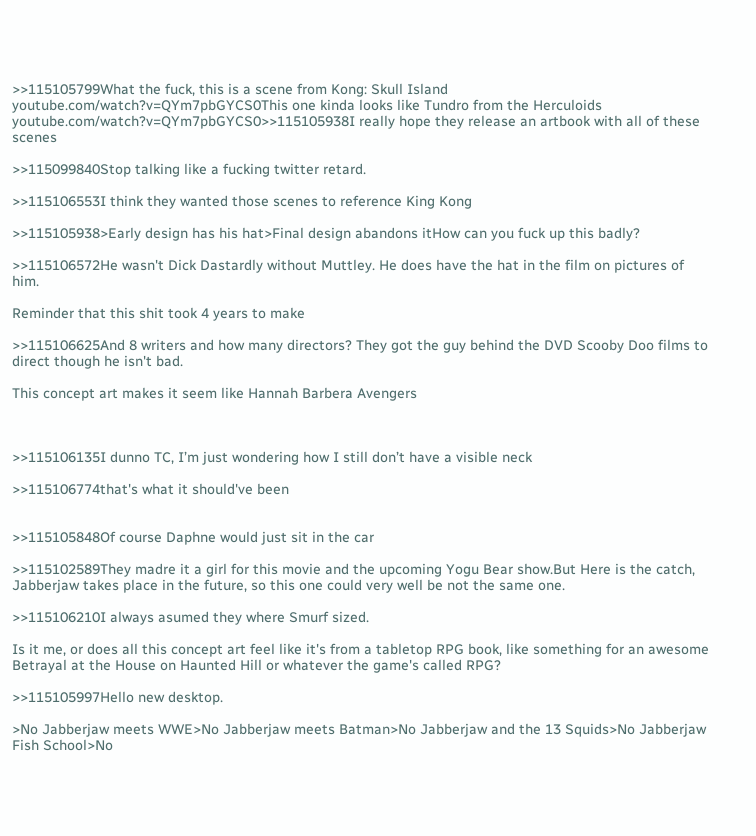>>115105799What the fuck, this is a scene from Kong: Skull Island youtube.com/watch?v=QYm7pbGYCS0This one kinda looks like Tundro from the Herculoids youtube.com/watch?v=QYm7pbGYCS0>>115105938I really hope they release an artbook with all of these scenes

>>115099840Stop talking like a fucking twitter retard.

>>115106553I think they wanted those scenes to reference King Kong

>>115105938>Early design has his hat>Final design abandons itHow can you fuck up this badly?

>>115106572He wasn't Dick Dastardly without Muttley. He does have the hat in the film on pictures of him.

Reminder that this shit took 4 years to make

>>115106625And 8 writers and how many directors? They got the guy behind the DVD Scooby Doo films to direct though he isn't bad.

This concept art makes it seem like Hannah Barbera Avengers



>>115106135I dunno TC, I’m just wondering how I still don’t have a visible neck

>>115106774that's what it should've been


>>115105848Of course Daphne would just sit in the car

>>115102589They madre it a girl for this movie and the upcoming Yogu Bear show.But Here is the catch, Jabberjaw takes place in the future, so this one could very well be not the same one.

>>115106210I always asumed they where Smurf sized.

Is it me, or does all this concept art feel like it's from a tabletop RPG book, like something for an awesome Betrayal at the House on Haunted Hill or whatever the game's called RPG?

>>115105997Hello new desktop.

>No Jabberjaw meets WWE>No Jabberjaw meets Batman>No Jabberjaw and the 13 Squids>No Jabberjaw Fish School>No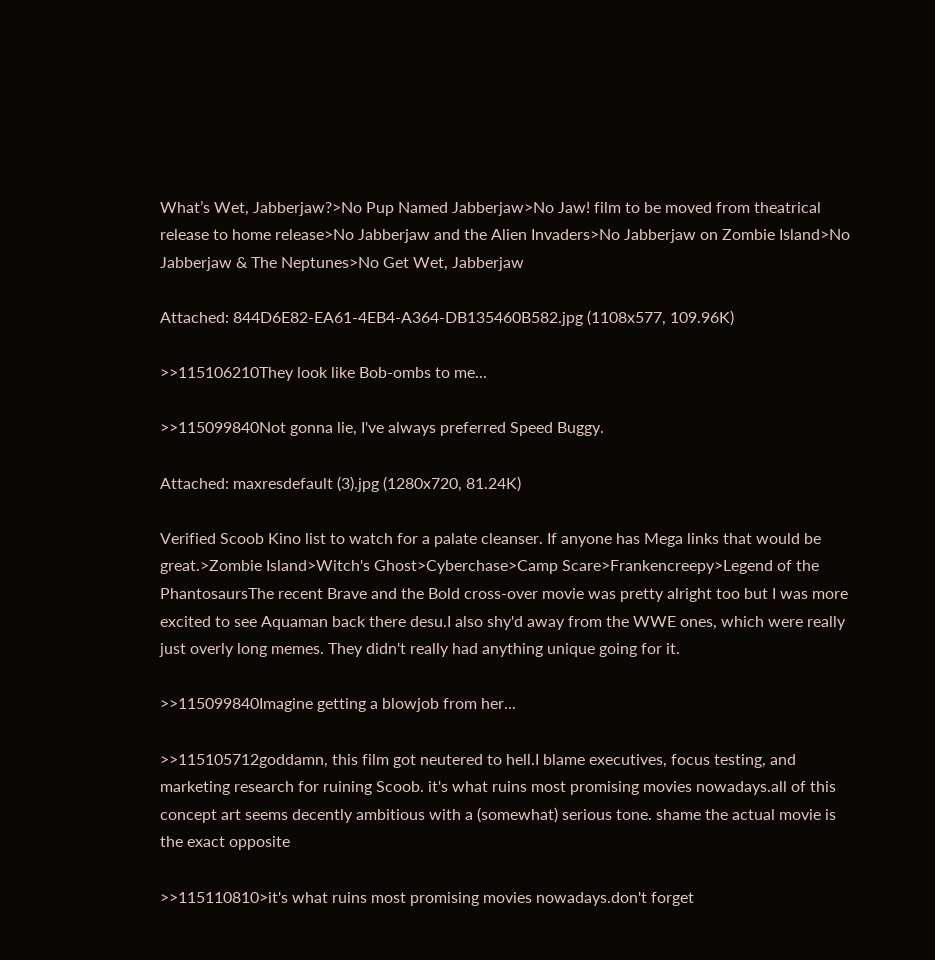What’s Wet, Jabberjaw?>No Pup Named Jabberjaw>No Jaw! film to be moved from theatrical release to home release>No Jabberjaw and the Alien Invaders>No Jabberjaw on Zombie Island>No Jabberjaw & The Neptunes>No Get Wet, Jabberjaw

Attached: 844D6E82-EA61-4EB4-A364-DB135460B582.jpg (1108x577, 109.96K)

>>115106210They look like Bob-ombs to me...

>>115099840Not gonna lie, I've always preferred Speed Buggy.

Attached: maxresdefault (3).jpg (1280x720, 81.24K)

Verified Scoob Kino list to watch for a palate cleanser. If anyone has Mega links that would be great.>Zombie Island>Witch's Ghost>Cyberchase>Camp Scare>Frankencreepy>Legend of the PhantosaursThe recent Brave and the Bold cross-over movie was pretty alright too but I was more excited to see Aquaman back there desu.I also shy'd away from the WWE ones, which were really just overly long memes. They didn't really had anything unique going for it.

>>115099840Imagine getting a blowjob from her...

>>115105712goddamn, this film got neutered to hell.I blame executives, focus testing, and marketing research for ruining Scoob. it's what ruins most promising movies nowadays.all of this concept art seems decently ambitious with a (somewhat) serious tone. shame the actual movie is the exact opposite

>>115110810>it's what ruins most promising movies nowadays.don't forget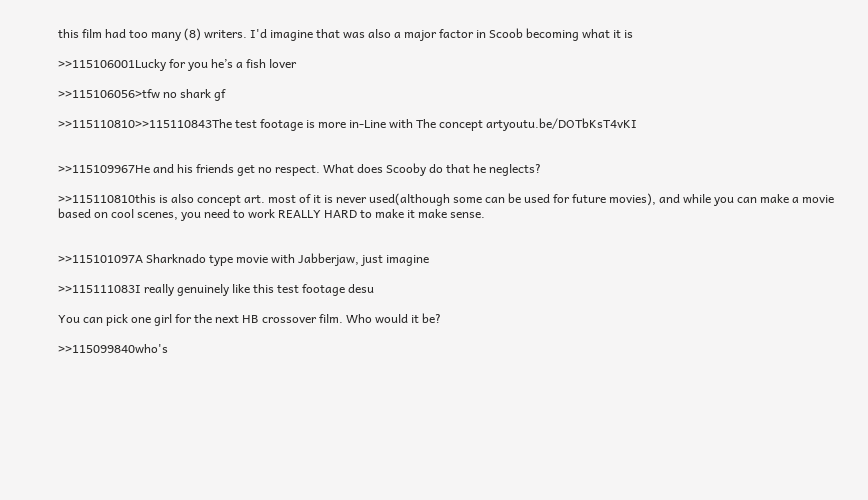this film had too many (8) writers. I'd imagine that was also a major factor in Scoob becoming what it is

>>115106001Lucky for you he’s a fish lover

>>115106056>tfw no shark gf

>>115110810>>115110843The test footage is more in-Line with The concept artyoutu.be/DOTbKsT4vKI


>>115109967He and his friends get no respect. What does Scooby do that he neglects?

>>115110810this is also concept art. most of it is never used(although some can be used for future movies), and while you can make a movie based on cool scenes, you need to work REALLY HARD to make it make sense.


>>115101097A Sharknado type movie with Jabberjaw, just imagine

>>115111083I really genuinely like this test footage desu

You can pick one girl for the next HB crossover film. Who would it be?

>>115099840who's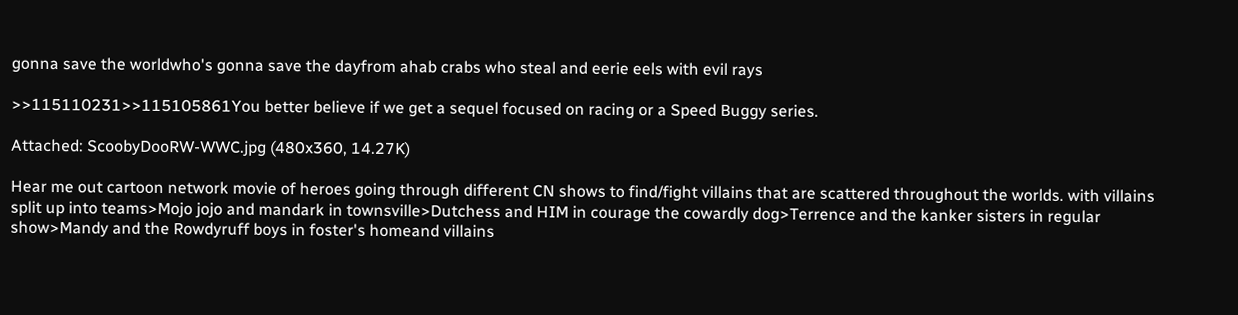gonna save the worldwho's gonna save the dayfrom ahab crabs who steal and eerie eels with evil rays

>>115110231>>115105861You better believe if we get a sequel focused on racing or a Speed Buggy series.

Attached: ScoobyDooRW-WWC.jpg (480x360, 14.27K)

Hear me out cartoon network movie of heroes going through different CN shows to find/fight villains that are scattered throughout the worlds. with villains split up into teams>Mojo jojo and mandark in townsville>Dutchess and HIM in courage the cowardly dog>Terrence and the kanker sisters in regular show>Mandy and the Rowdyruff boys in foster's homeand villains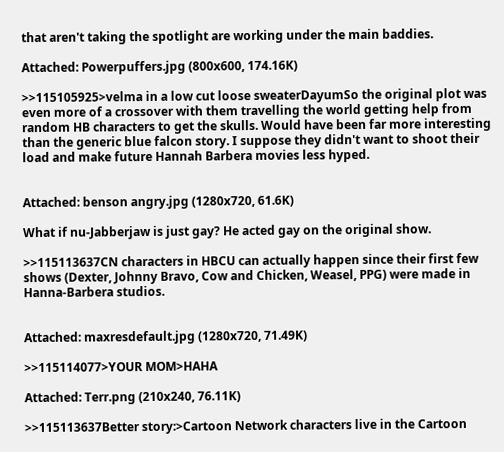that aren't taking the spotlight are working under the main baddies.

Attached: Powerpuffers.jpg (800x600, 174.16K)

>>115105925>velma in a low cut loose sweaterDayumSo the original plot was even more of a crossover with them travelling the world getting help from random HB characters to get the skulls. Would have been far more interesting than the generic blue falcon story. I suppose they didn't want to shoot their load and make future Hannah Barbera movies less hyped.


Attached: benson angry.jpg (1280x720, 61.6K)

What if nu-Jabberjaw is just gay? He acted gay on the original show.

>>115113637CN characters in HBCU can actually happen since their first few shows (Dexter, Johnny Bravo, Cow and Chicken, Weasel, PPG) were made in Hanna-Barbera studios.


Attached: maxresdefault.jpg (1280x720, 71.49K)

>>115114077>YOUR MOM>HAHA

Attached: Terr.png (210x240, 76.11K)

>>115113637Better story:>Cartoon Network characters live in the Cartoon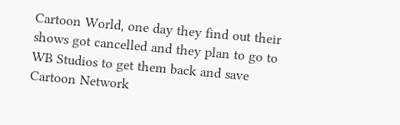Cartoon World, one day they find out their shows got cancelled and they plan to go to WB Studios to get them back and save Cartoon Network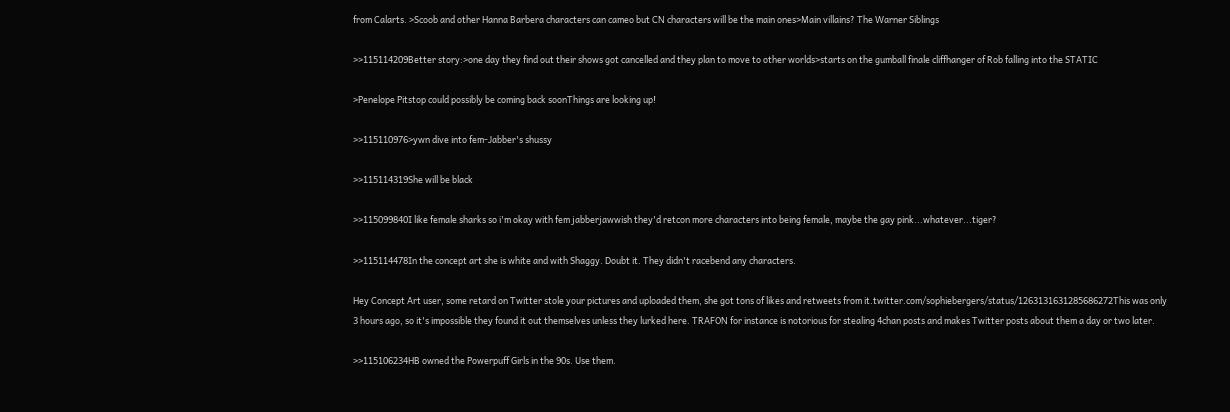from Calarts. >Scoob and other Hanna Barbera characters can cameo but CN characters will be the main ones>Main villains? The Warner Siblings

>>115114209Better story:>one day they find out their shows got cancelled and they plan to move to other worlds>starts on the gumball finale cliffhanger of Rob falling into the STATIC

>Penelope Pitstop could possibly be coming back soonThings are looking up!

>>115110976>ywn dive into fem-Jabber's shussy

>>115114319She will be black

>>115099840I like female sharks so i'm okay with fem jabberjawwish they'd retcon more characters into being female, maybe the gay pink...whatever...tiger?

>>115114478In the concept art she is white and with Shaggy. Doubt it. They didn't racebend any characters.

Hey Concept Art user, some retard on Twitter stole your pictures and uploaded them, she got tons of likes and retweets from it.twitter.com/sophiebergers/status/1263131631285686272This was only 3 hours ago, so it's impossible they found it out themselves unless they lurked here. TRAFON for instance is notorious for stealing 4chan posts and makes Twitter posts about them a day or two later.

>>115106234HB owned the Powerpuff Girls in the 90s. Use them.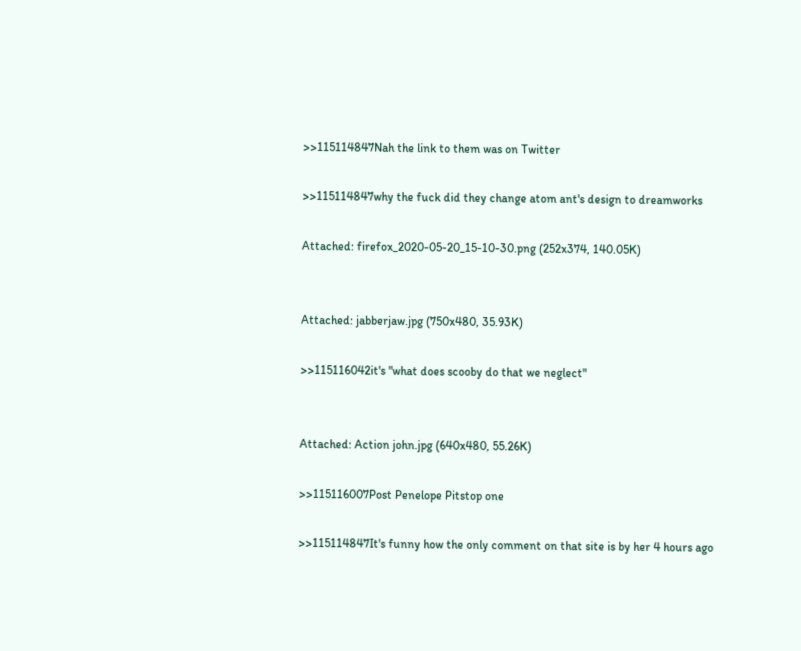>>115114847Nah the link to them was on Twitter

>>115114847why the fuck did they change atom ant's design to dreamworks

Attached: firefox_2020-05-20_15-10-30.png (252x374, 140.05K)


Attached: jabberjaw.jpg (750x480, 35.93K)

>>115116042it's "what does scooby do that we neglect"


Attached: Action john.jpg (640x480, 55.26K)

>>115116007Post Penelope Pitstop one

>>115114847It's funny how the only comment on that site is by her 4 hours ago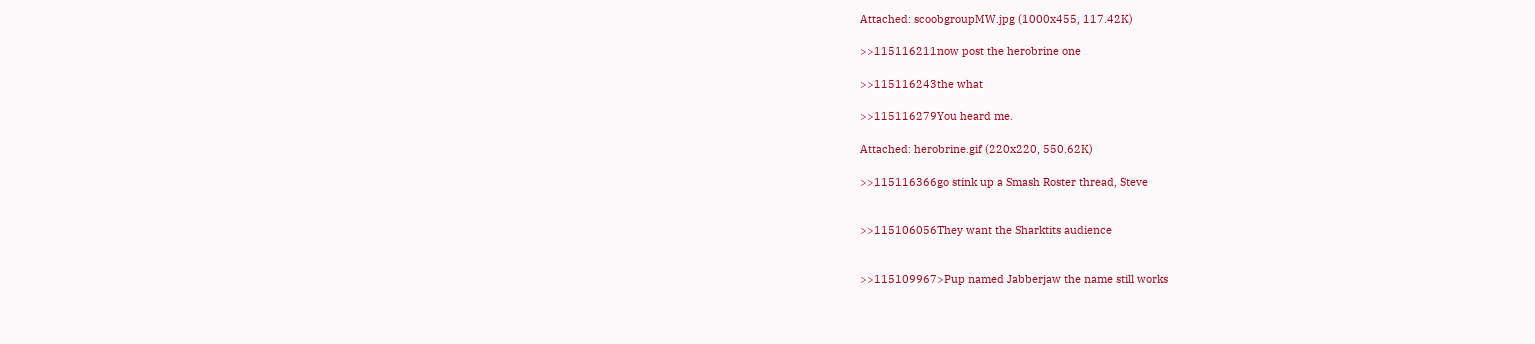Attached: scoobgroupMW.jpg (1000x455, 117.42K)

>>115116211now post the herobrine one

>>115116243the what

>>115116279You heard me.

Attached: herobrine.gif (220x220, 550.62K)

>>115116366go stink up a Smash Roster thread, Steve


>>115106056They want the Sharktits audience


>>115109967>Pup named Jabberjaw the name still works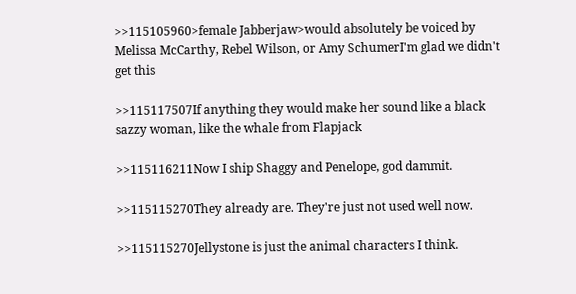>>115105960>female Jabberjaw>would absolutely be voiced by Melissa McCarthy, Rebel Wilson, or Amy SchumerI'm glad we didn't get this

>>115117507If anything they would make her sound like a black sazzy woman, like the whale from Flapjack

>>115116211Now I ship Shaggy and Penelope, god dammit.

>>115115270They already are. They're just not used well now.

>>115115270Jellystone is just the animal characters I think.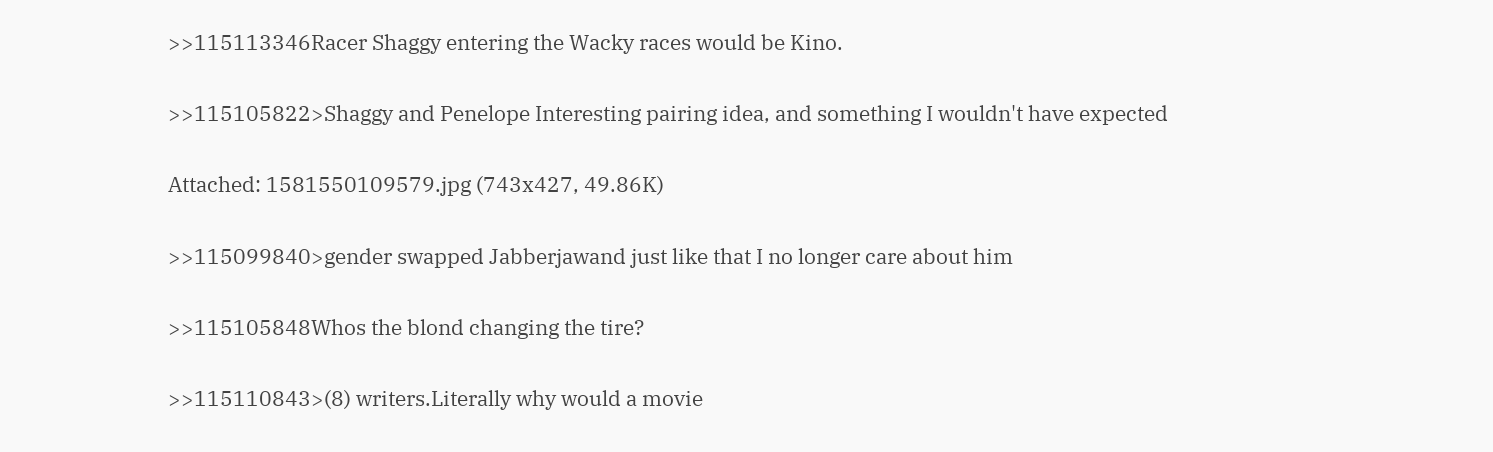>>115113346Racer Shaggy entering the Wacky races would be Kino.

>>115105822>Shaggy and Penelope Interesting pairing idea, and something I wouldn't have expected

Attached: 1581550109579.jpg (743x427, 49.86K)

>>115099840>gender swapped Jabberjawand just like that I no longer care about him

>>115105848Whos the blond changing the tire?

>>115110843>(8) writers.Literally why would a movie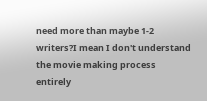need more than maybe 1-2 writers?I mean I don't understand the movie making process entirely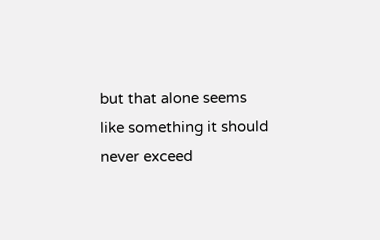but that alone seems like something it should never exceed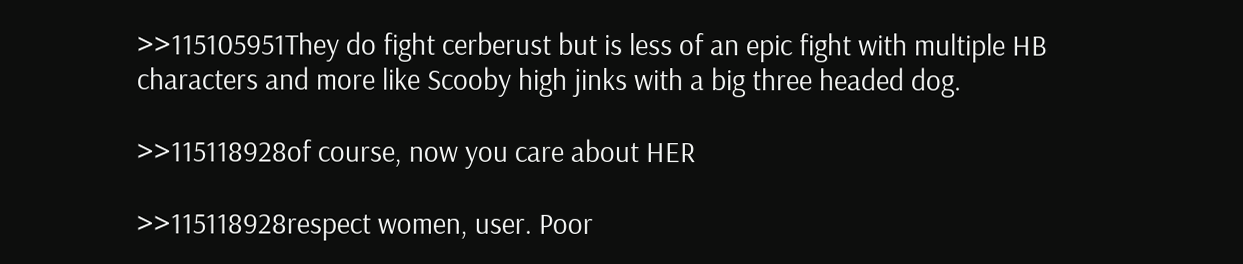>>115105951They do fight cerberust but is less of an epic fight with multiple HB characters and more like Scooby high jinks with a big three headed dog.

>>115118928of course, now you care about HER

>>115118928respect women, user. Poor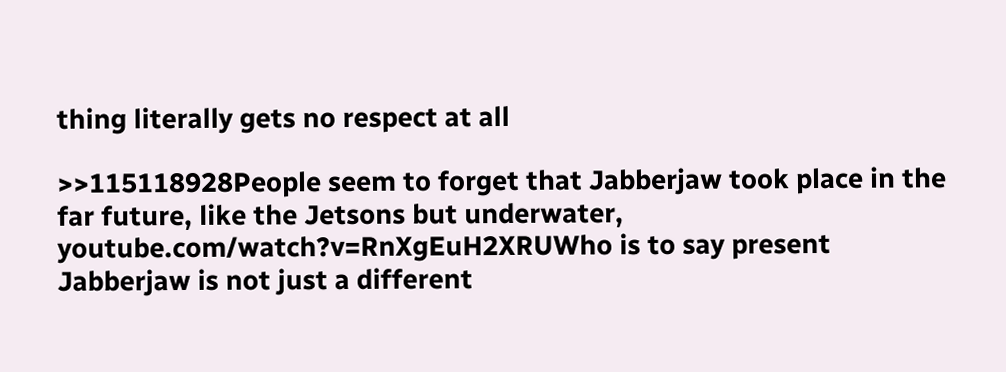thing literally gets no respect at all

>>115118928People seem to forget that Jabberjaw took place in the far future, like the Jetsons but underwater, youtube.com/watch?v=RnXgEuH2XRUWho is to say present Jabberjaw is not just a different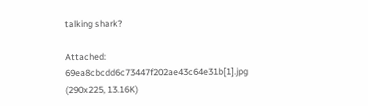talking shark?

Attached: 69ea8cbcdd6c73447f202ae43c64e31b[1].jpg (290x225, 13.16K)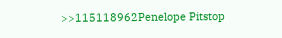>>115118962Penelope Pitstop